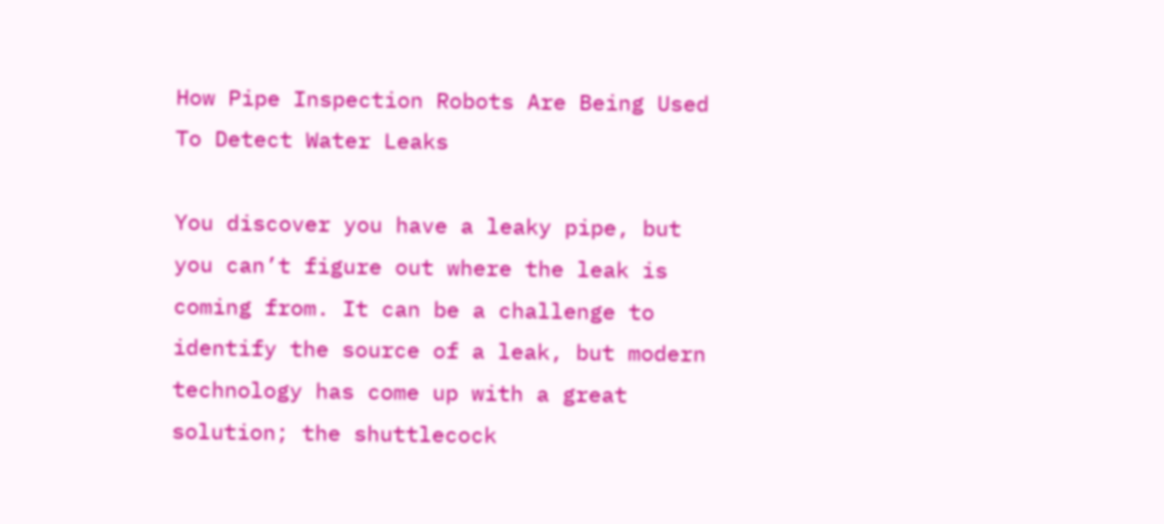How Pipe Inspection Robots Are Being Used To Detect Water Leaks

You discover you have a leaky pipe, but you can’t figure out where the leak is coming from. It can be a challenge to identify the source of a leak, but modern technology has come up with a great solution; the shuttlecock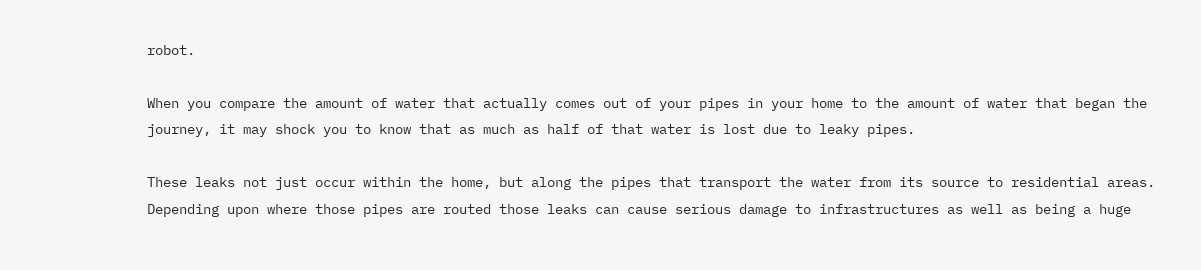robot.

When you compare the amount of water that actually comes out of your pipes in your home to the amount of water that began the journey, it may shock you to know that as much as half of that water is lost due to leaky pipes.

These leaks not just occur within the home, but along the pipes that transport the water from its source to residential areas. Depending upon where those pipes are routed those leaks can cause serious damage to infrastructures as well as being a huge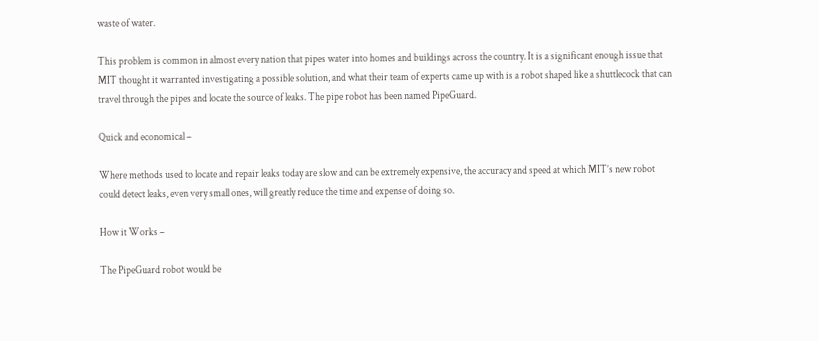waste of water.

This problem is common in almost every nation that pipes water into homes and buildings across the country. It is a significant enough issue that MIT thought it warranted investigating a possible solution, and what their team of experts came up with is a robot shaped like a shuttlecock that can travel through the pipes and locate the source of leaks. The pipe robot has been named PipeGuard.

Quick and economical –

Where methods used to locate and repair leaks today are slow and can be extremely expensive, the accuracy and speed at which MIT’s new robot could detect leaks, even very small ones, will greatly reduce the time and expense of doing so.

How it Works –

The PipeGuard robot would be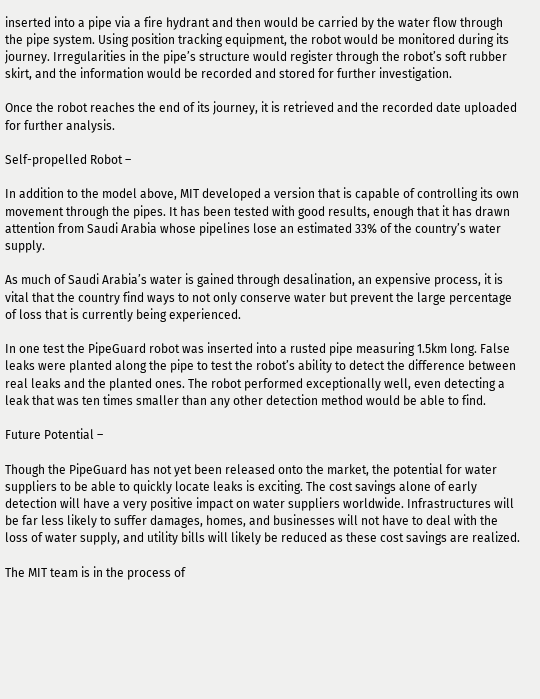inserted into a pipe via a fire hydrant and then would be carried by the water flow through the pipe system. Using position tracking equipment, the robot would be monitored during its journey. Irregularities in the pipe’s structure would register through the robot’s soft rubber skirt, and the information would be recorded and stored for further investigation.

Once the robot reaches the end of its journey, it is retrieved and the recorded date uploaded for further analysis.

Self-propelled Robot –

In addition to the model above, MIT developed a version that is capable of controlling its own movement through the pipes. It has been tested with good results, enough that it has drawn attention from Saudi Arabia whose pipelines lose an estimated 33% of the country’s water supply.

As much of Saudi Arabia’s water is gained through desalination, an expensive process, it is vital that the country find ways to not only conserve water but prevent the large percentage of loss that is currently being experienced.

In one test the PipeGuard robot was inserted into a rusted pipe measuring 1.5km long. False leaks were planted along the pipe to test the robot’s ability to detect the difference between real leaks and the planted ones. The robot performed exceptionally well, even detecting a leak that was ten times smaller than any other detection method would be able to find.

Future Potential –

Though the PipeGuard has not yet been released onto the market, the potential for water suppliers to be able to quickly locate leaks is exciting. The cost savings alone of early detection will have a very positive impact on water suppliers worldwide. Infrastructures will be far less likely to suffer damages, homes, and businesses will not have to deal with the loss of water supply, and utility bills will likely be reduced as these cost savings are realized.

The MIT team is in the process of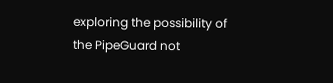exploring the possibility of the PipeGuard not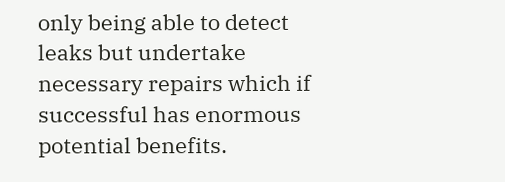only being able to detect leaks but undertake necessary repairs which if successful has enormous potential benefits.